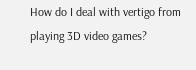How do I deal with vertigo from playing 3D video games?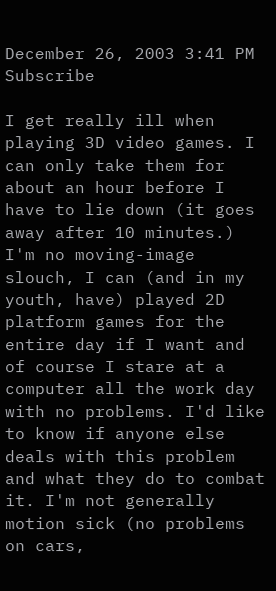December 26, 2003 3:41 PM   Subscribe

I get really ill when playing 3D video games. I can only take them for about an hour before I have to lie down (it goes away after 10 minutes.) I'm no moving-image slouch, I can (and in my youth, have) played 2D platform games for the entire day if I want and of course I stare at a computer all the work day with no problems. I'd like to know if anyone else deals with this problem and what they do to combat it. I'm not generally motion sick (no problems on cars,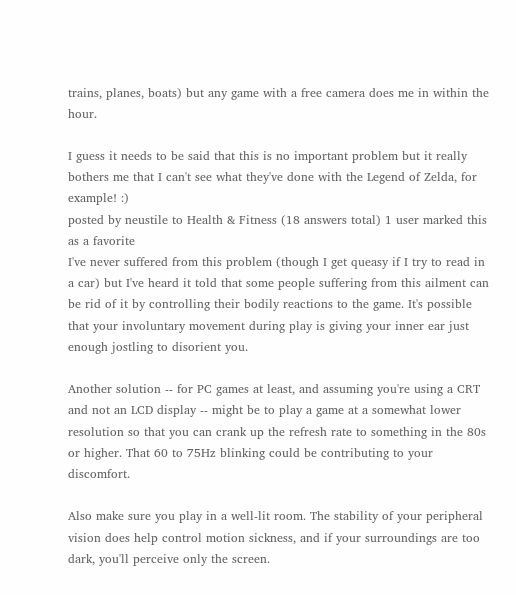trains, planes, boats) but any game with a free camera does me in within the hour.

I guess it needs to be said that this is no important problem but it really bothers me that I can't see what they've done with the Legend of Zelda, for example! :)
posted by neustile to Health & Fitness (18 answers total) 1 user marked this as a favorite
I've never suffered from this problem (though I get queasy if I try to read in a car) but I've heard it told that some people suffering from this ailment can be rid of it by controlling their bodily reactions to the game. It's possible that your involuntary movement during play is giving your inner ear just enough jostling to disorient you.

Another solution -- for PC games at least, and assuming you're using a CRT and not an LCD display -- might be to play a game at a somewhat lower resolution so that you can crank up the refresh rate to something in the 80s or higher. That 60 to 75Hz blinking could be contributing to your discomfort.

Also make sure you play in a well-lit room. The stability of your peripheral vision does help control motion sickness, and if your surroundings are too dark, you'll perceive only the screen.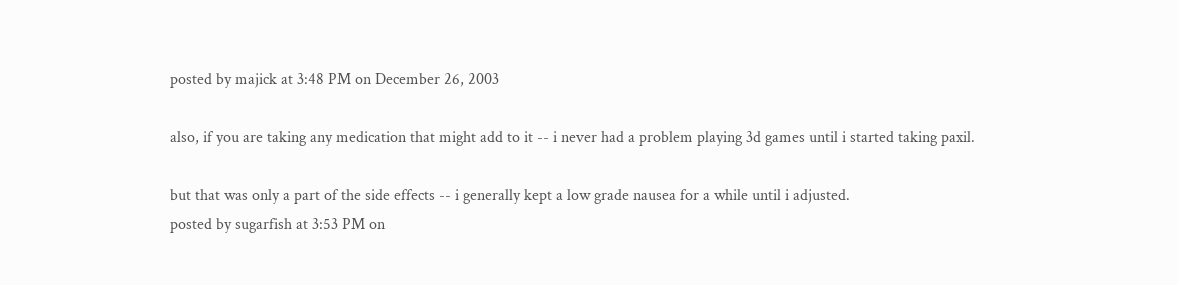posted by majick at 3:48 PM on December 26, 2003

also, if you are taking any medication that might add to it -- i never had a problem playing 3d games until i started taking paxil.

but that was only a part of the side effects -- i generally kept a low grade nausea for a while until i adjusted.
posted by sugarfish at 3:53 PM on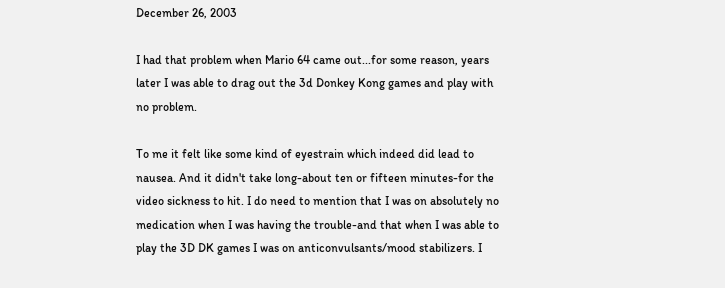December 26, 2003

I had that problem when Mario 64 came out...for some reason, years later I was able to drag out the 3d Donkey Kong games and play with no problem.

To me it felt like some kind of eyestrain which indeed did lead to nausea. And it didn't take long-about ten or fifteen minutes-for the video sickness to hit. I do need to mention that I was on absolutely no medication when I was having the trouble-and that when I was able to play the 3D DK games I was on anticonvulsants/mood stabilizers. I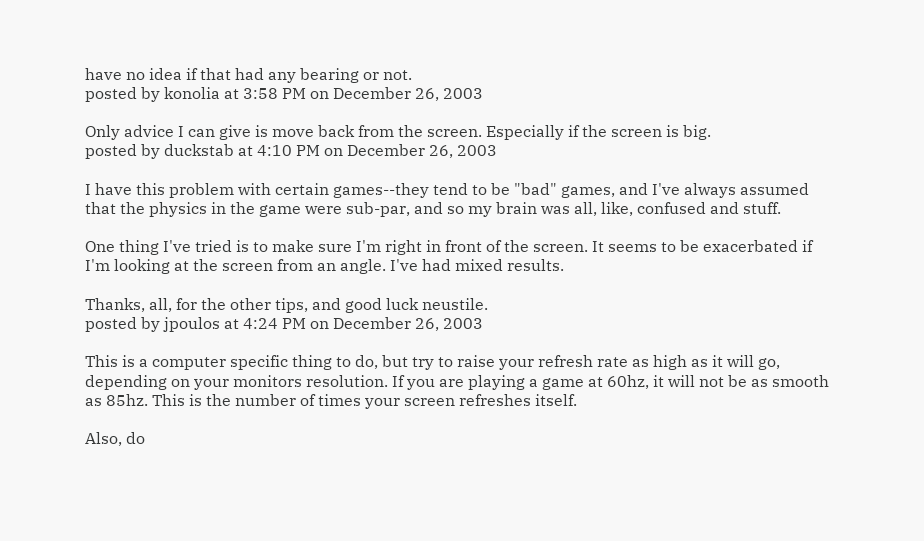have no idea if that had any bearing or not.
posted by konolia at 3:58 PM on December 26, 2003

Only advice I can give is move back from the screen. Especially if the screen is big.
posted by duckstab at 4:10 PM on December 26, 2003

I have this problem with certain games--they tend to be "bad" games, and I've always assumed that the physics in the game were sub-par, and so my brain was all, like, confused and stuff.

One thing I've tried is to make sure I'm right in front of the screen. It seems to be exacerbated if I'm looking at the screen from an angle. I've had mixed results.

Thanks, all, for the other tips, and good luck neustile.
posted by jpoulos at 4:24 PM on December 26, 2003

This is a computer specific thing to do, but try to raise your refresh rate as high as it will go, depending on your monitors resolution. If you are playing a game at 60hz, it will not be as smooth as 85hz. This is the number of times your screen refreshes itself.

Also, do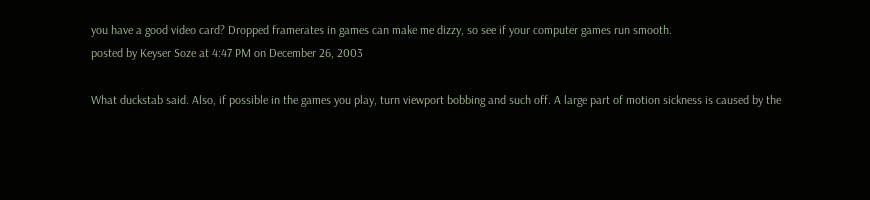you have a good video card? Dropped framerates in games can make me dizzy, so see if your computer games run smooth.
posted by Keyser Soze at 4:47 PM on December 26, 2003

What duckstab said. Also, if possible in the games you play, turn viewport bobbing and such off. A large part of motion sickness is caused by the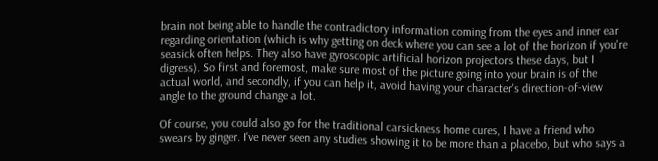brain not being able to handle the contradictory information coming from the eyes and inner ear regarding orientation (which is why getting on deck where you can see a lot of the horizon if you're seasick often helps. They also have gyroscopic artificial horizon projectors these days, but I digress). So first and foremost, make sure most of the picture going into your brain is of the actual world, and secondly, if you can help it, avoid having your character's direction-of-view angle to the ground change a lot.

Of course, you could also go for the traditional carsickness home cures, I have a friend who swears by ginger. I've never seen any studies showing it to be more than a placebo, but who says a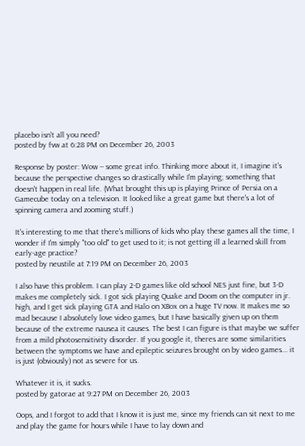placebo isn't all you need?
posted by fvw at 6:28 PM on December 26, 2003

Response by poster: Wow -- some great info. Thinking more about it, I imagine it's because the perspective changes so drastically while I'm playing; something that doesn't happen in real life. (What brought this up is playing Prince of Persia on a Gamecube today on a television. It looked like a great game but there's a lot of spinning camera and zooming stuff.)

It's interesting to me that there's millions of kids who play these games all the time, I wonder if I'm simply "too old" to get used to it; is not getting ill a learned skill from early-age practice?
posted by neustile at 7:19 PM on December 26, 2003

I also have this problem. I can play 2-D games like old school NES just fine, but 3-D makes me completely sick. I got sick playing Quake and Doom on the computer in jr. high, and I get sick playing GTA and Halo on XBox on a huge TV now. It makes me so mad because I absolutely love video games, but I have basically given up on them because of the extreme nausea it causes. The best I can figure is that maybe we suffer from a mild photosensitivity disorder. If you google it, theres are some similarities between the symptoms we have and epileptic seizures brought on by video games... it is just (obviously) not as severe for us.

Whatever it is, it sucks.
posted by gatorae at 9:27 PM on December 26, 2003

Oops, and I forgot to add that I know it is just me, since my friends can sit next to me and play the game for hours while I have to lay down and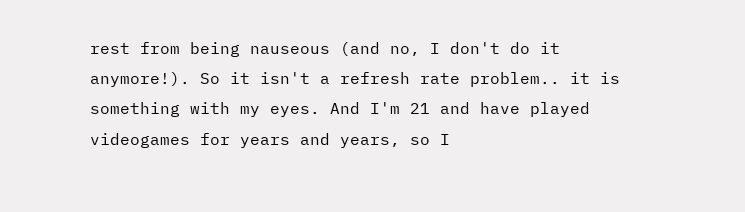rest from being nauseous (and no, I don't do it anymore!). So it isn't a refresh rate problem.. it is something with my eyes. And I'm 21 and have played videogames for years and years, so I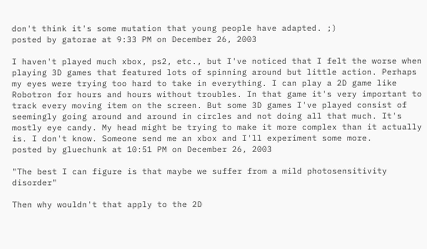don't think it's some mutation that young people have adapted. ;)
posted by gatorae at 9:33 PM on December 26, 2003

I haven't played much xbox, ps2, etc., but I've noticed that I felt the worse when playing 3D games that featured lots of spinning around but little action. Perhaps my eyes were trying too hard to take in everything. I can play a 2D game like Robotron for hours and hours without troubles. In that game it's very important to track every moving item on the screen. But some 3D games I've played consist of seemingly going around and around in circles and not doing all that much. It's mostly eye candy. My head might be trying to make it more complex than it actually is. I don't know. Someone send me an xbox and I'll experiment some more.
posted by gluechunk at 10:51 PM on December 26, 2003

"The best I can figure is that maybe we suffer from a mild photosensitivity disorder"

Then why wouldn't that apply to the 2D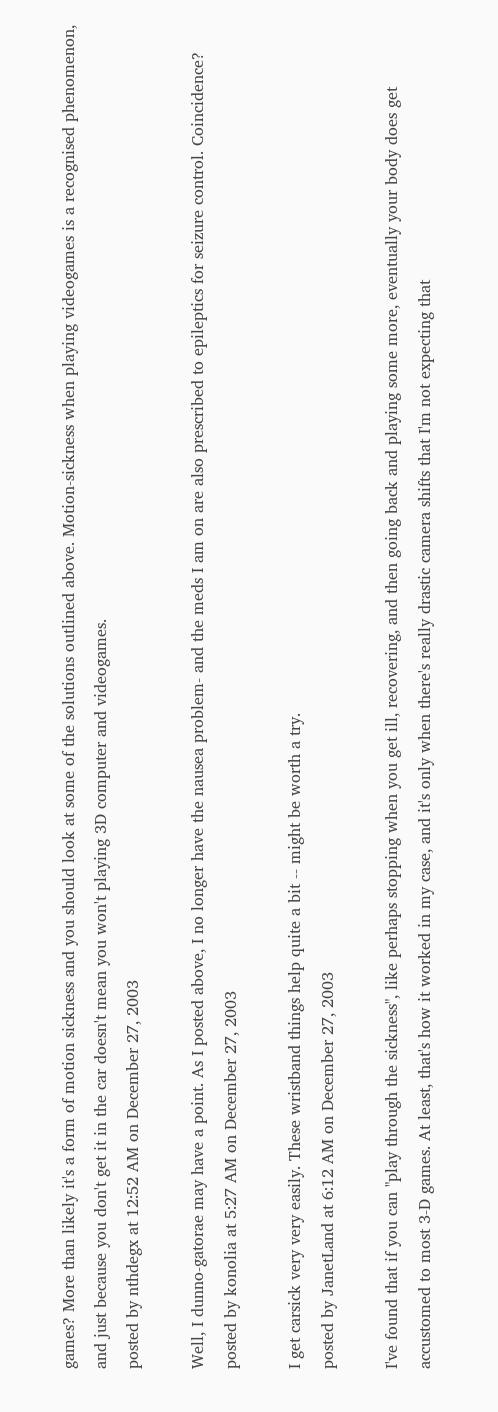games? More than likely it's a form of motion sickness and you should look at some of the solutions outlined above. Motion-sickness when playing videogames is a recognised phenomenon, and just because you don't get it in the car doesn't mean you won't playing 3D computer and videogames.
posted by nthdegx at 12:52 AM on December 27, 2003

Well, I dunno-gatorae may have a point. As I posted above, I no longer have the nausea problem- and the meds I am on are also prescribed to epileptics for seizure control. Coincidence?
posted by konolia at 5:27 AM on December 27, 2003

I get carsick very very easily. These wristband things help quite a bit -- might be worth a try.
posted by JanetLand at 6:12 AM on December 27, 2003

I've found that if you can "play through the sickness", like perhaps stopping when you get ill, recovering, and then going back and playing some more, eventually your body does get accustomed to most 3-D games. At least, that's how it worked in my case, and it's only when there's really drastic camera shifts that I'm not expecting that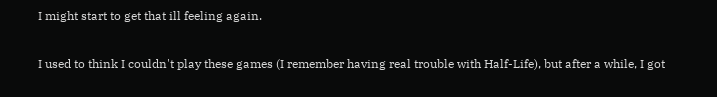I might start to get that ill feeling again.

I used to think I couldn't play these games (I remember having real trouble with Half-Life), but after a while, I got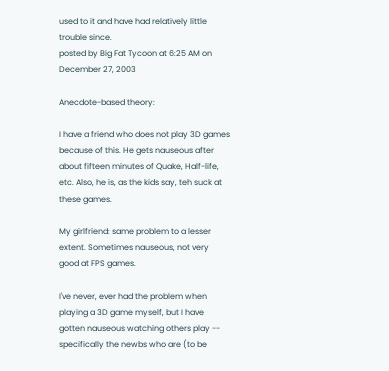used to it and have had relatively little trouble since.
posted by Big Fat Tycoon at 6:25 AM on December 27, 2003

Anecdote-based theory:

I have a friend who does not play 3D games because of this. He gets nauseous after about fifteen minutes of Quake, Half-life, etc. Also, he is, as the kids say, teh suck at these games.

My girlfriend: same problem to a lesser extent. Sometimes nauseous, not very good at FPS games.

I've never, ever had the problem when playing a 3D game myself, but I have gotten nauseous watching others play -- specifically the newbs who are (to be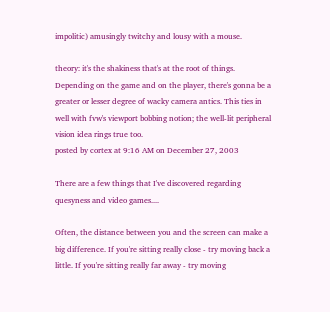impolitic) amusingly twitchy and lousy with a mouse.

theory: it's the shakiness that's at the root of things. Depending on the game and on the player, there's gonna be a greater or lesser degree of wacky camera antics. This ties in well with fvw's viewport bobbing notion; the well-lit peripheral vision idea rings true too.
posted by cortex at 9:16 AM on December 27, 2003

There are a few things that I've discovered regarding quesyness and video games....

Often, the distance between you and the screen can make a big difference. If you're sitting really close - try moving back a little. If you're sitting really far away - try moving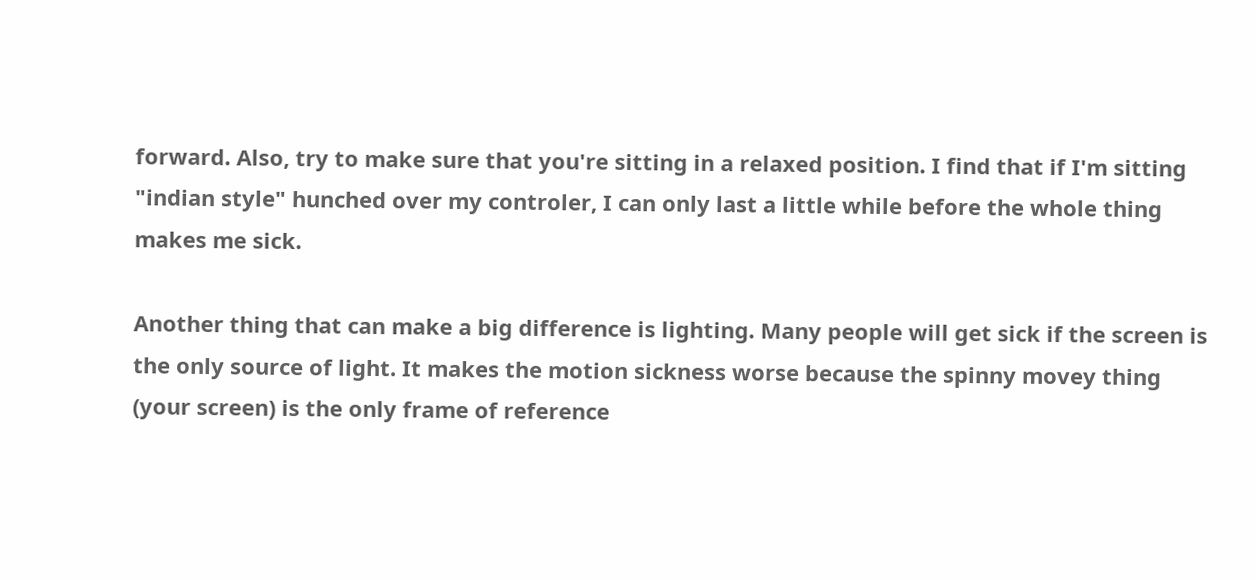forward. Also, try to make sure that you're sitting in a relaxed position. I find that if I'm sitting "indian style" hunched over my controler, I can only last a little while before the whole thing makes me sick.

Another thing that can make a big difference is lighting. Many people will get sick if the screen is the only source of light. It makes the motion sickness worse because the spinny movey thing (your screen) is the only frame of reference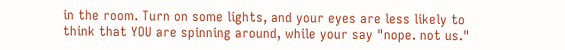in the room. Turn on some lights, and your eyes are less likely to think that YOU are spinning around, while your say "nope. not us."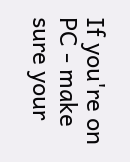If you're on PC - make sure your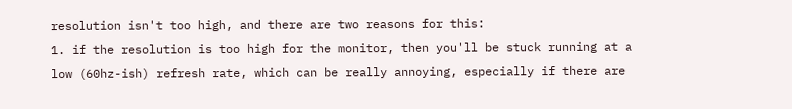resolution isn't too high, and there are two reasons for this:
1. if the resolution is too high for the monitor, then you'll be stuck running at a low (60hz-ish) refresh rate, which can be really annoying, especially if there are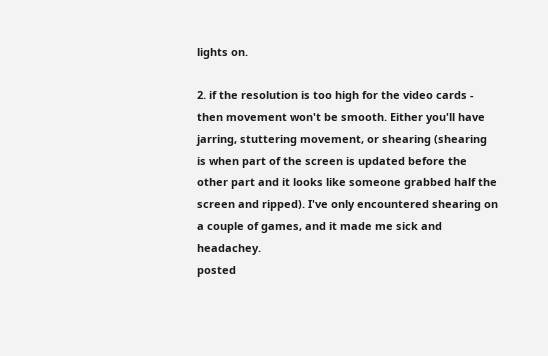lights on.

2. if the resolution is too high for the video cards - then movement won't be smooth. Either you'll have jarring, stuttering movement, or shearing (shearing is when part of the screen is updated before the other part and it looks like someone grabbed half the screen and ripped). I've only encountered shearing on a couple of games, and it made me sick and headachey.
posted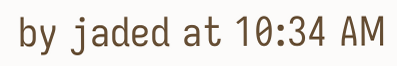by jaded at 10:34 AM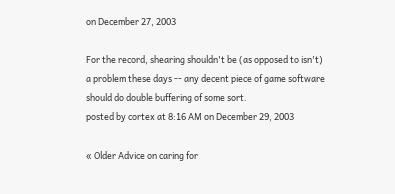on December 27, 2003

For the record, shearing shouldn't be (as opposed to isn't) a problem these days -- any decent piece of game software should do double buffering of some sort.
posted by cortex at 8:16 AM on December 29, 2003

« Older Advice on caring for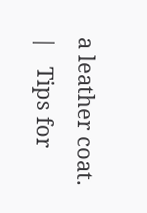a leather coat.   |   Tips for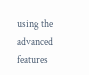using the advanced features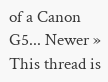of a Canon G5... Newer »
This thread is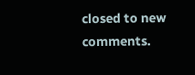closed to new comments.